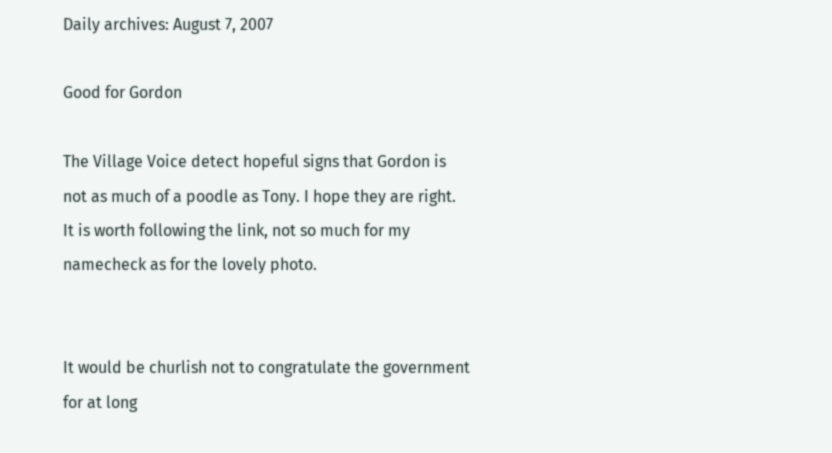Daily archives: August 7, 2007

Good for Gordon

The Village Voice detect hopeful signs that Gordon is not as much of a poodle as Tony. I hope they are right. It is worth following the link, not so much for my namecheck as for the lovely photo.


It would be churlish not to congratulate the government for at long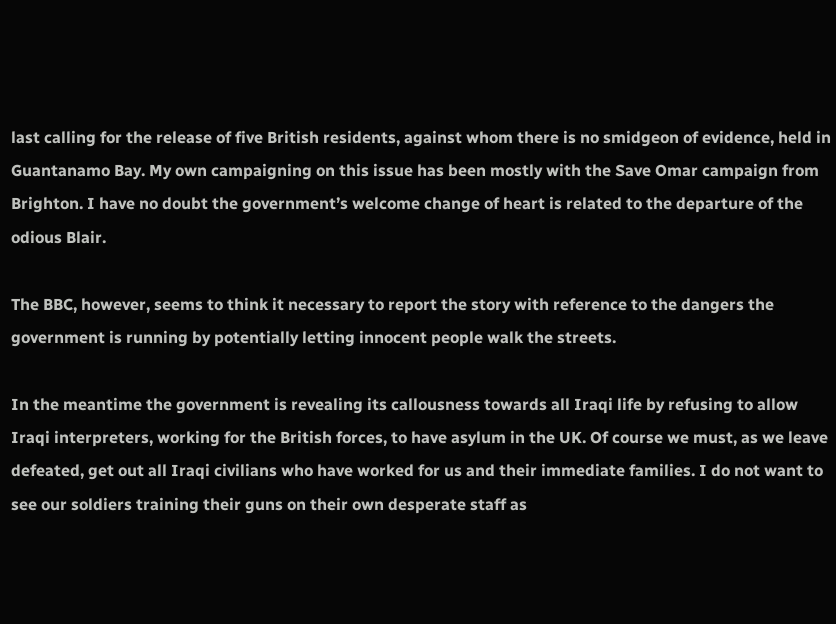last calling for the release of five British residents, against whom there is no smidgeon of evidence, held in Guantanamo Bay. My own campaigning on this issue has been mostly with the Save Omar campaign from Brighton. I have no doubt the government’s welcome change of heart is related to the departure of the odious Blair.

The BBC, however, seems to think it necessary to report the story with reference to the dangers the government is running by potentially letting innocent people walk the streets.

In the meantime the government is revealing its callousness towards all Iraqi life by refusing to allow Iraqi interpreters, working for the British forces, to have asylum in the UK. Of course we must, as we leave defeated, get out all Iraqi civilians who have worked for us and their immediate families. I do not want to see our soldiers training their guns on their own desperate staff as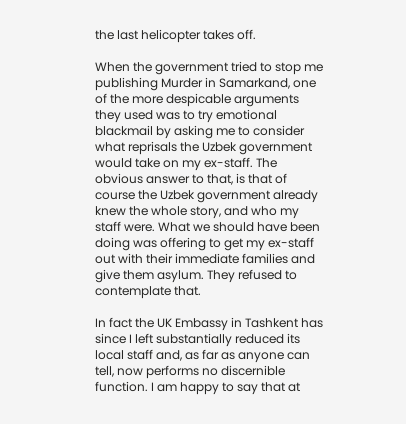the last helicopter takes off.

When the government tried to stop me publishing Murder in Samarkand, one of the more despicable arguments they used was to try emotional blackmail by asking me to consider what reprisals the Uzbek government would take on my ex-staff. The obvious answer to that, is that of course the Uzbek government already knew the whole story, and who my staff were. What we should have been doing was offering to get my ex-staff out with their immediate families and give them asylum. They refused to contemplate that.

In fact the UK Embassy in Tashkent has since I left substantially reduced its local staff and, as far as anyone can tell, now performs no discernible function. I am happy to say that at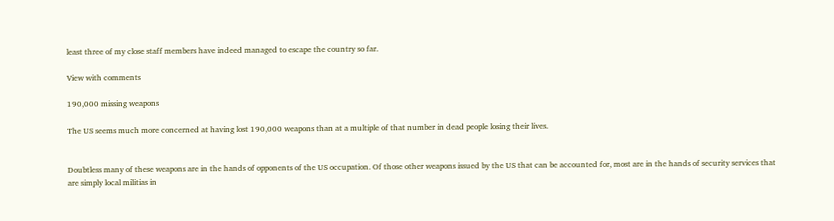least three of my close staff members have indeed managed to escape the country so far.

View with comments

190,000 missing weapons

The US seems much more concerned at having lost 190,000 weapons than at a multiple of that number in dead people losing their lives.


Doubtless many of these weapons are in the hands of opponents of the US occupation. Of those other weapons issued by the US that can be accounted for, most are in the hands of security services that are simply local militias in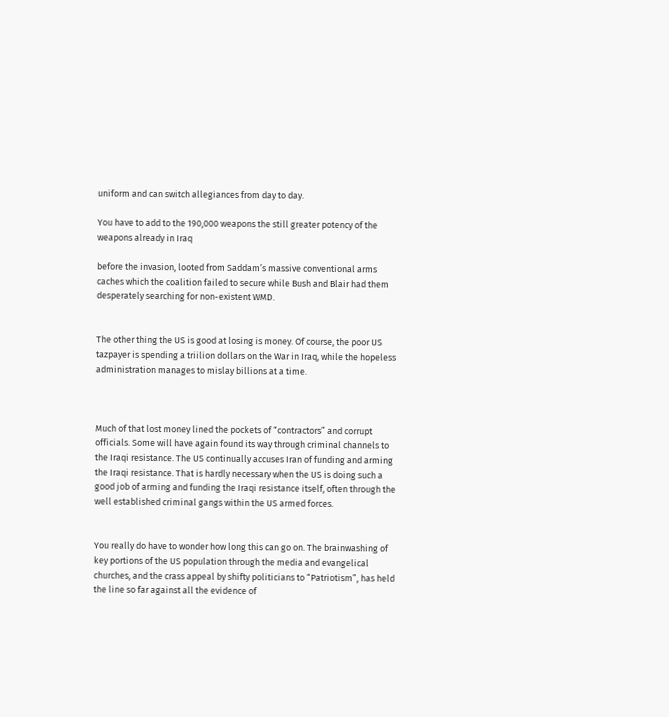uniform and can switch allegiances from day to day.

You have to add to the 190,000 weapons the still greater potency of the weapons already in Iraq

before the invasion, looted from Saddam’s massive conventional arms caches which the coalition failed to secure while Bush and Blair had them desperately searching for non-existent WMD.


The other thing the US is good at losing is money. Of course, the poor US tazpayer is spending a triilion dollars on the War in Iraq, while the hopeless administration manages to mislay billions at a time.



Much of that lost money lined the pockets of “contractors” and corrupt officials. Some will have again found its way through criminal channels to the Iraqi resistance. The US continually accuses Iran of funding and arming the Iraqi resistance. That is hardly necessary when the US is doing such a good job of arming and funding the Iraqi resistance itself, often through the well established criminal gangs within the US armed forces.


You really do have to wonder how long this can go on. The brainwashing of key portions of the US population through the media and evangelical churches, and the crass appeal by shifty politicians to “Patriotism”, has held the line so far against all the evidence of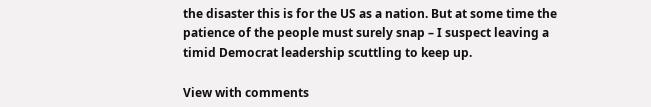the disaster this is for the US as a nation. But at some time the patience of the people must surely snap – I suspect leaving a timid Democrat leadership scuttling to keep up.

View with comments